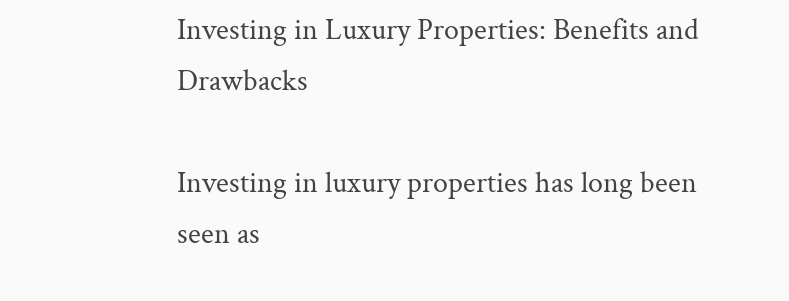Investing in Luxury Properties: Benefits and Drawbacks

Investing in luxury properties has long been seen as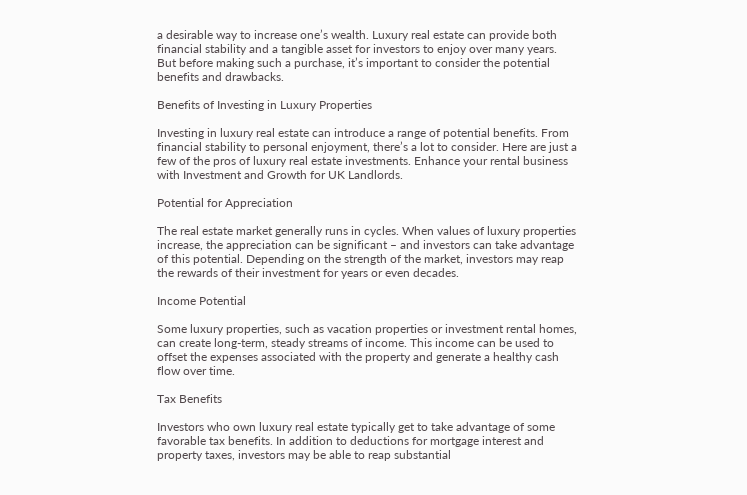a desirable way to increase one’s wealth. Luxury real estate can provide both financial stability and a tangible asset for investors to enjoy over many years. But before making such a purchase, it’s important to consider the potential benefits and drawbacks.

Benefits of Investing in Luxury Properties

Investing in luxury real estate can introduce a range of potential benefits. From financial stability to personal enjoyment, there’s a lot to consider. Here are just a few of the pros of luxury real estate investments. Enhance your rental business with Investment and Growth for UK Landlords.

Potential for Appreciation

The real estate market generally runs in cycles. When values of luxury properties increase, the appreciation can be significant – and investors can take advantage of this potential. Depending on the strength of the market, investors may reap the rewards of their investment for years or even decades.

Income Potential

Some luxury properties, such as vacation properties or investment rental homes, can create long-term, steady streams of income. This income can be used to offset the expenses associated with the property and generate a healthy cash flow over time.

Tax Benefits

Investors who own luxury real estate typically get to take advantage of some favorable tax benefits. In addition to deductions for mortgage interest and property taxes, investors may be able to reap substantial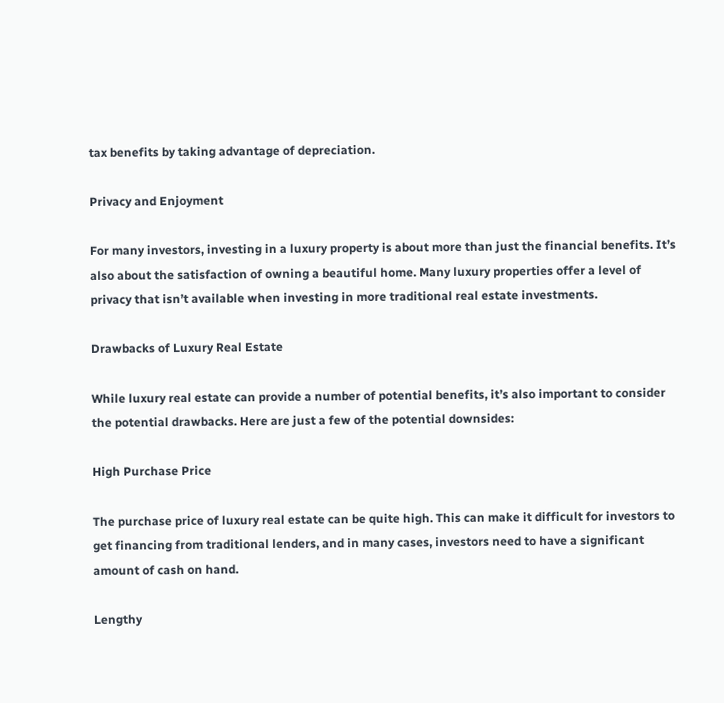tax benefits by taking advantage of depreciation.

Privacy and Enjoyment

For many investors, investing in a luxury property is about more than just the financial benefits. It’s also about the satisfaction of owning a beautiful home. Many luxury properties offer a level of privacy that isn’t available when investing in more traditional real estate investments.

Drawbacks of Luxury Real Estate

While luxury real estate can provide a number of potential benefits, it’s also important to consider the potential drawbacks. Here are just a few of the potential downsides:

High Purchase Price

The purchase price of luxury real estate can be quite high. This can make it difficult for investors to get financing from traditional lenders, and in many cases, investors need to have a significant amount of cash on hand.

Lengthy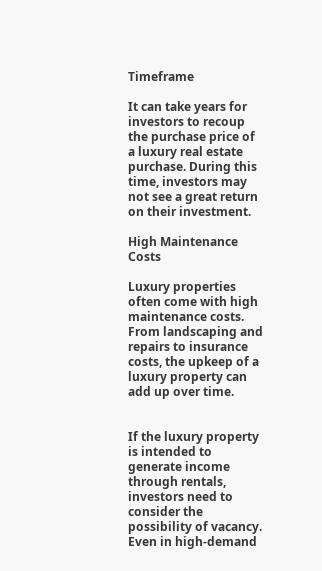Timeframe

It can take years for investors to recoup the purchase price of a luxury real estate purchase. During this time, investors may not see a great return on their investment.

High Maintenance Costs

Luxury properties often come with high maintenance costs. From landscaping and repairs to insurance costs, the upkeep of a luxury property can add up over time.


If the luxury property is intended to generate income through rentals, investors need to consider the possibility of vacancy. Even in high-demand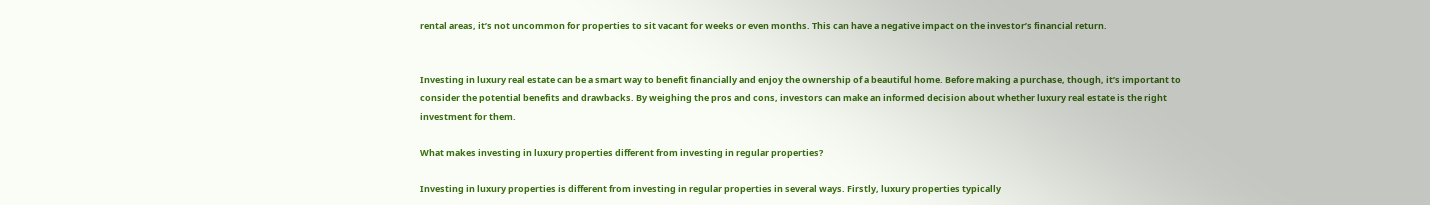rental areas, it’s not uncommon for properties to sit vacant for weeks or even months. This can have a negative impact on the investor’s financial return.


Investing in luxury real estate can be a smart way to benefit financially and enjoy the ownership of a beautiful home. Before making a purchase, though, it’s important to consider the potential benefits and drawbacks. By weighing the pros and cons, investors can make an informed decision about whether luxury real estate is the right investment for them.

What makes investing in luxury properties different from investing in regular properties?

Investing in luxury properties is different from investing in regular properties in several ways. Firstly, luxury properties typically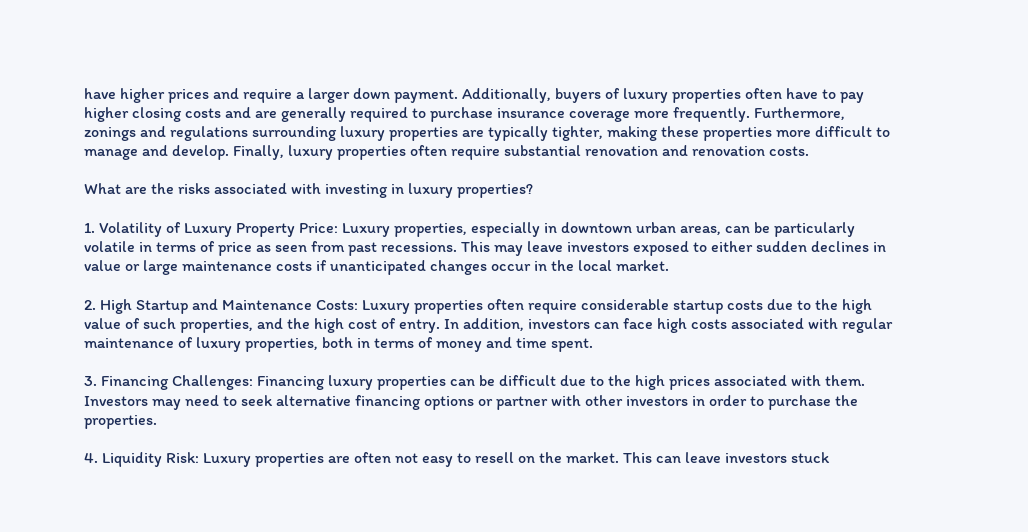have higher prices and require a larger down payment. Additionally, buyers of luxury properties often have to pay higher closing costs and are generally required to purchase insurance coverage more frequently. Furthermore, zonings and regulations surrounding luxury properties are typically tighter, making these properties more difficult to manage and develop. Finally, luxury properties often require substantial renovation and renovation costs.

What are the risks associated with investing in luxury properties?

1. Volatility of Luxury Property Price: Luxury properties, especially in downtown urban areas, can be particularly volatile in terms of price as seen from past recessions. This may leave investors exposed to either sudden declines in value or large maintenance costs if unanticipated changes occur in the local market.

2. High Startup and Maintenance Costs: Luxury properties often require considerable startup costs due to the high value of such properties, and the high cost of entry. In addition, investors can face high costs associated with regular maintenance of luxury properties, both in terms of money and time spent.

3. Financing Challenges: Financing luxury properties can be difficult due to the high prices associated with them. Investors may need to seek alternative financing options or partner with other investors in order to purchase the properties.

4. Liquidity Risk: Luxury properties are often not easy to resell on the market. This can leave investors stuck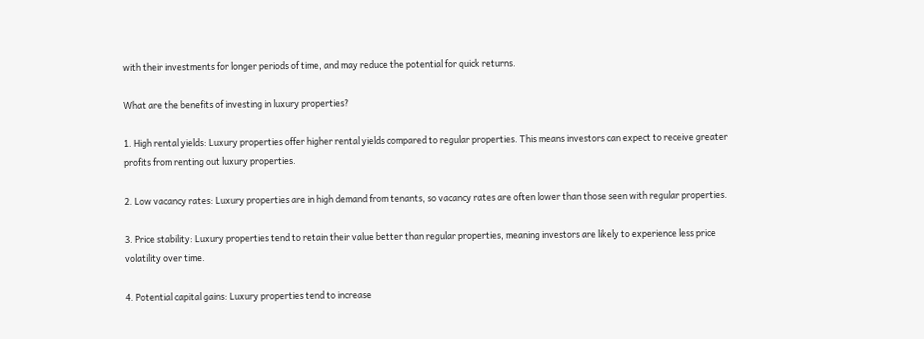with their investments for longer periods of time, and may reduce the potential for quick returns.

What are the benefits of investing in luxury properties?

1. High rental yields: Luxury properties offer higher rental yields compared to regular properties. This means investors can expect to receive greater profits from renting out luxury properties.

2. Low vacancy rates: Luxury properties are in high demand from tenants, so vacancy rates are often lower than those seen with regular properties.

3. Price stability: Luxury properties tend to retain their value better than regular properties, meaning investors are likely to experience less price volatility over time.

4. Potential capital gains: Luxury properties tend to increase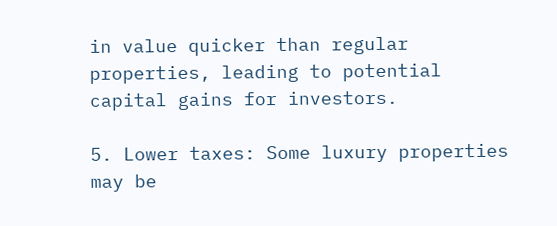in value quicker than regular properties, leading to potential capital gains for investors.

5. Lower taxes: Some luxury properties may be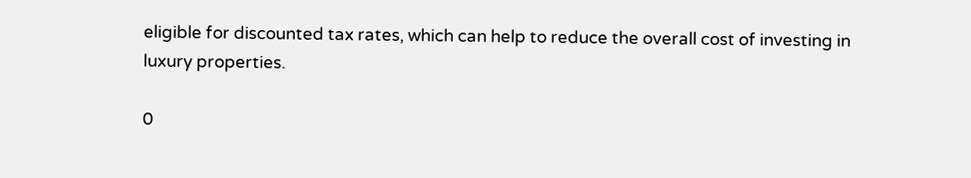eligible for discounted tax rates, which can help to reduce the overall cost of investing in luxury properties.

0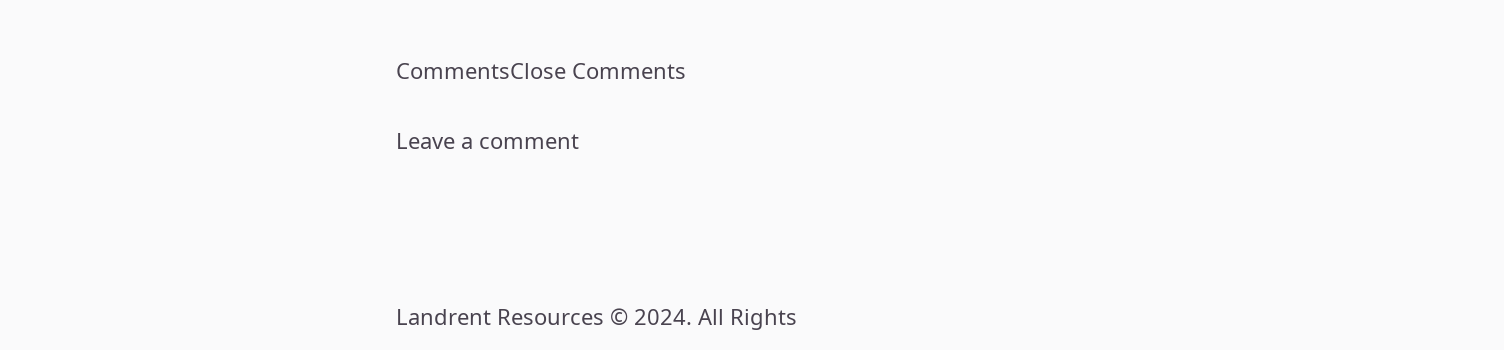CommentsClose Comments

Leave a comment




Landrent Resources © 2024. All Rights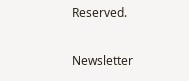Reserved.

Newsletter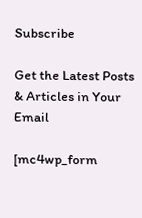Subscribe

Get the Latest Posts & Articles in Your Email

[mc4wp_form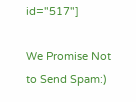id="517"]

We Promise Not to Send Spam:)